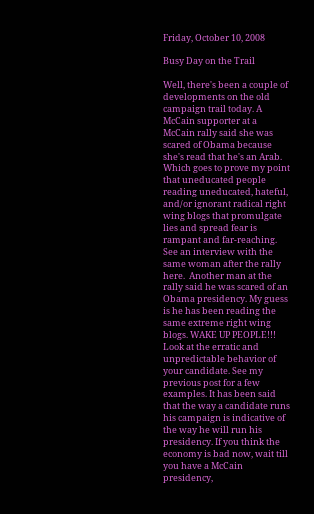Friday, October 10, 2008

Busy Day on the Trail

Well, there's been a couple of developments on the old campaign trail today. A McCain supporter at a McCain rally said she was scared of Obama because she's read that he's an Arab. Which goes to prove my point that uneducated people reading uneducated, hateful, and/or ignorant radical right wing blogs that promulgate lies and spread fear is rampant and far-reaching. See an interview with the same woman after the rally here.  Another man at the rally said he was scared of an Obama presidency. My guess is he has been reading the same extreme right wing blogs. WAKE UP PEOPLE!!! Look at the erratic and unpredictable behavior of your candidate. See my previous post for a few examples. It has been said that the way a candidate runs his campaign is indicative of the way he will run his presidency. If you think the economy is bad now, wait till you have a McCain presidency,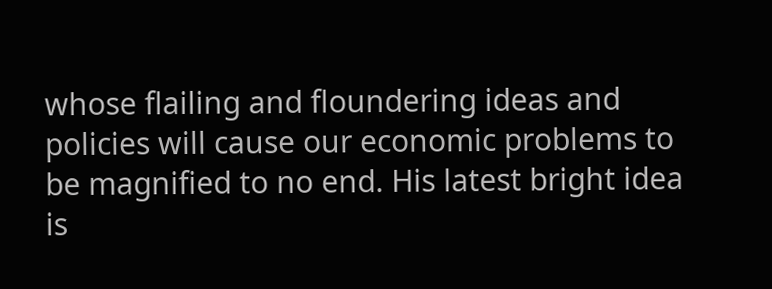whose flailing and floundering ideas and policies will cause our economic problems to be magnified to no end. His latest bright idea is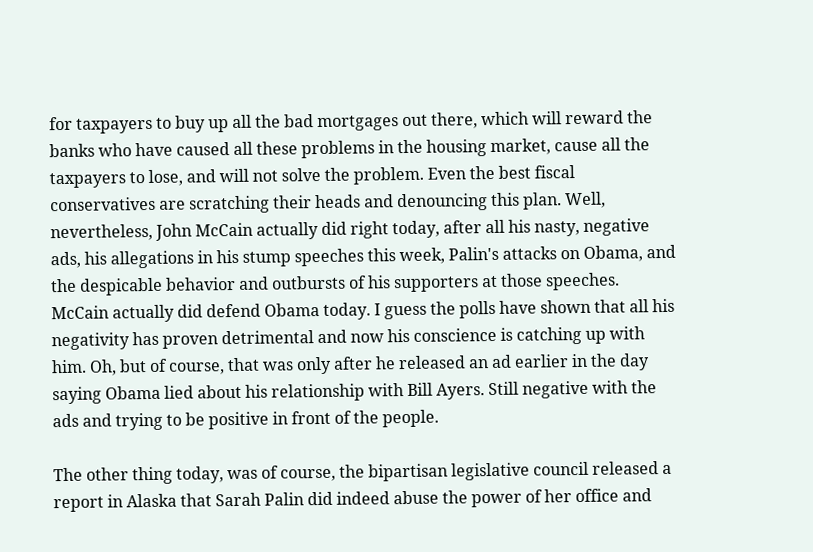for taxpayers to buy up all the bad mortgages out there, which will reward the banks who have caused all these problems in the housing market, cause all the taxpayers to lose, and will not solve the problem. Even the best fiscal conservatives are scratching their heads and denouncing this plan. Well, nevertheless, John McCain actually did right today, after all his nasty, negative ads, his allegations in his stump speeches this week, Palin's attacks on Obama, and the despicable behavior and outbursts of his supporters at those speeches. McCain actually did defend Obama today. I guess the polls have shown that all his negativity has proven detrimental and now his conscience is catching up with him. Oh, but of course, that was only after he released an ad earlier in the day saying Obama lied about his relationship with Bill Ayers. Still negative with the ads and trying to be positive in front of the people.

The other thing today, was of course, the bipartisan legislative council released a report in Alaska that Sarah Palin did indeed abuse the power of her office and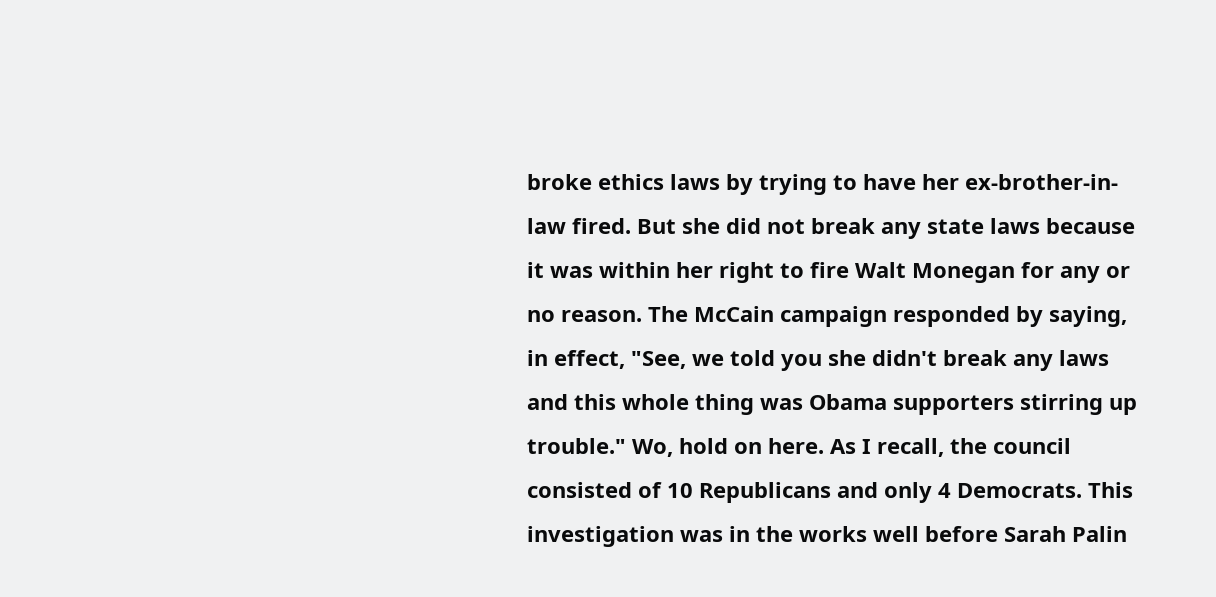broke ethics laws by trying to have her ex-brother-in-law fired. But she did not break any state laws because it was within her right to fire Walt Monegan for any or no reason. The McCain campaign responded by saying, in effect, "See, we told you she didn't break any laws and this whole thing was Obama supporters stirring up trouble." Wo, hold on here. As I recall, the council consisted of 10 Republicans and only 4 Democrats. This investigation was in the works well before Sarah Palin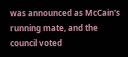was announced as McCain's running mate, and the council voted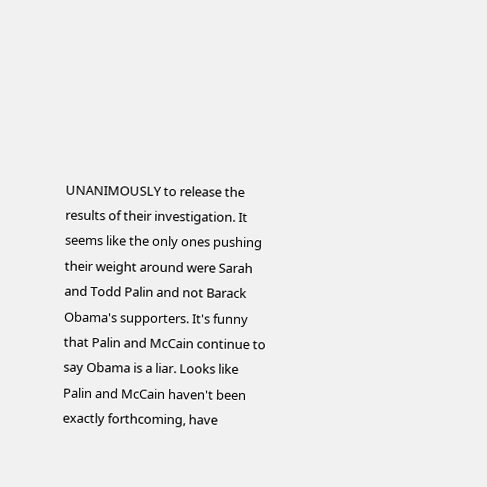UNANIMOUSLY to release the results of their investigation. It seems like the only ones pushing their weight around were Sarah and Todd Palin and not Barack Obama's supporters. It's funny that Palin and McCain continue to say Obama is a liar. Looks like Palin and McCain haven't been exactly forthcoming, have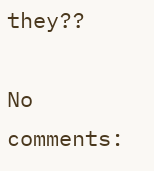they??

No comments: